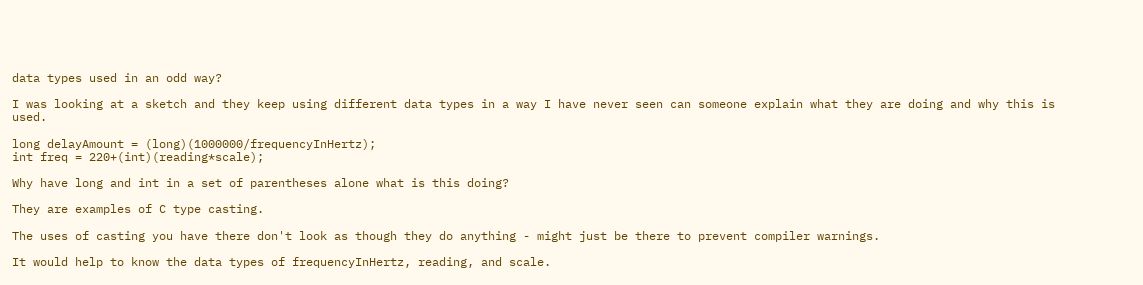data types used in an odd way?

I was looking at a sketch and they keep using different data types in a way I have never seen can someone explain what they are doing and why this is used.

long delayAmount = (long)(1000000/frequencyInHertz);
int freq = 220+(int)(reading*scale);

Why have long and int in a set of parentheses alone what is this doing?

They are examples of C type casting.

The uses of casting you have there don't look as though they do anything - might just be there to prevent compiler warnings.

It would help to know the data types of frequencyInHertz, reading, and scale.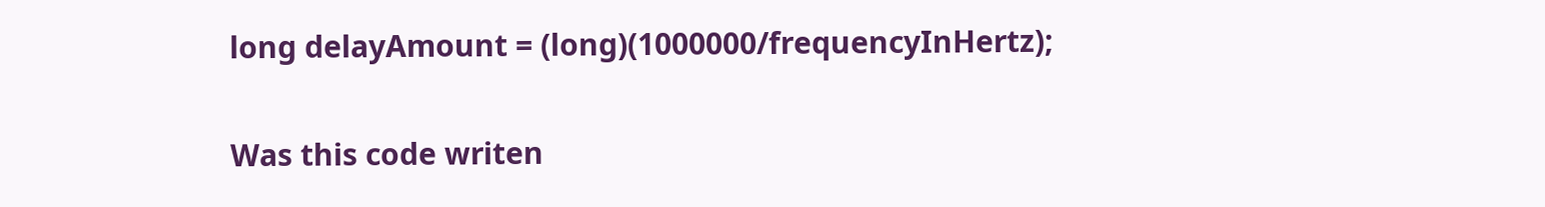long delayAmount = (long)(1000000/frequencyInHertz);

Was this code writen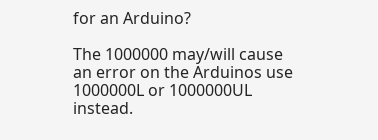for an Arduino?

The 1000000 may/will cause an error on the Arduinos use 1000000L or 1000000UL instead.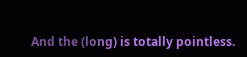And the (long) is totally pointless.